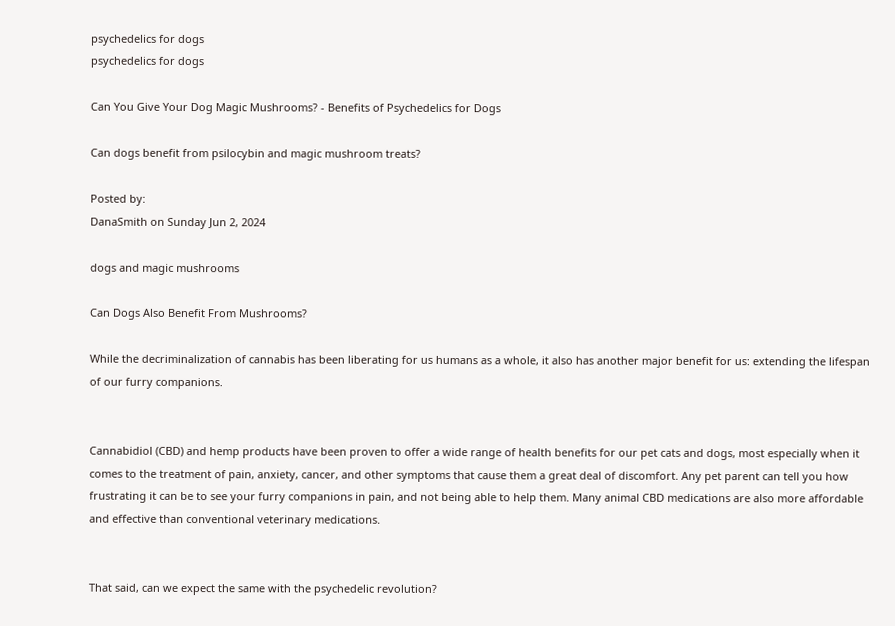psychedelics for dogs
psychedelics for dogs

Can You Give Your Dog Magic Mushrooms? - Benefits of Psychedelics for Dogs

Can dogs benefit from psilocybin and magic mushroom treats?

Posted by:
DanaSmith on Sunday Jun 2, 2024

dogs and magic mushrooms

Can Dogs Also Benefit From Mushrooms?

While the decriminalization of cannabis has been liberating for us humans as a whole, it also has another major benefit for us: extending the lifespan of our furry companions.


Cannabidiol (CBD) and hemp products have been proven to offer a wide range of health benefits for our pet cats and dogs, most especially when it comes to the treatment of pain, anxiety, cancer, and other symptoms that cause them a great deal of discomfort. Any pet parent can tell you how frustrating it can be to see your furry companions in pain, and not being able to help them. Many animal CBD medications are also more affordable and effective than conventional veterinary medications.


That said, can we expect the same with the psychedelic revolution?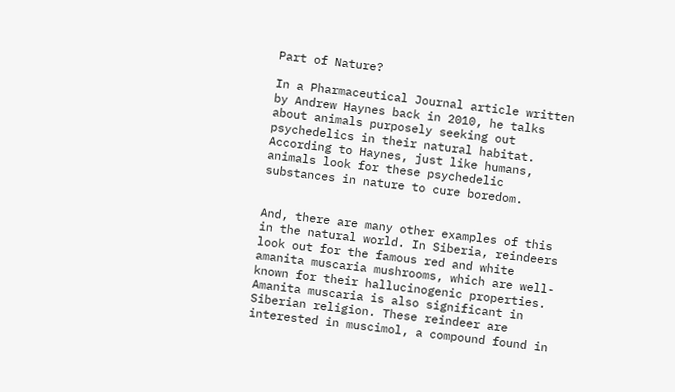Part of Nature?

In a Pharmaceutical Journal article written by Andrew Haynes back in 2010, he talks about animals purposely seeking out psychedelics in their natural habitat. According to Haynes, just like humans, animals look for these psychedelic substances in nature to cure boredom.


And, there are many other examples of this in the natural world. In Siberia, reindeers look out for the famous red and white amanita muscaria mushrooms, which are well-known for their hallucinogenic properties. Amanita muscaria is also significant in Siberian religion. These reindeer are interested in muscimol, a compound found in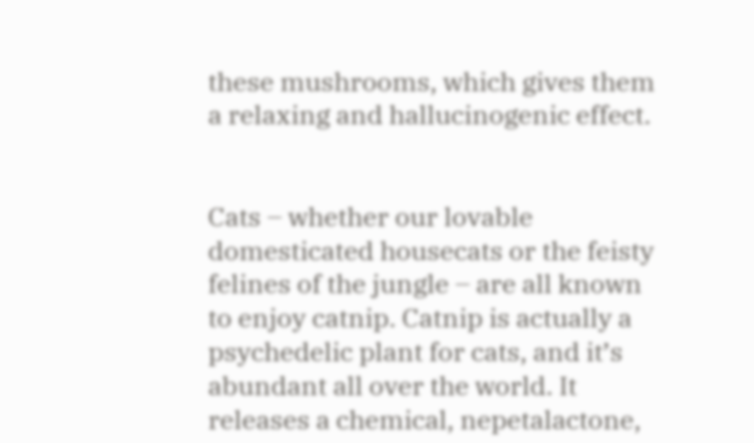these mushrooms, which gives them a relaxing and hallucinogenic effect.


Cats – whether our lovable domesticated housecats or the feisty felines of the jungle – are all known to enjoy catnip. Catnip is actually a psychedelic plant for cats, and it’s abundant all over the world. It releases a chemical, nepetalactone,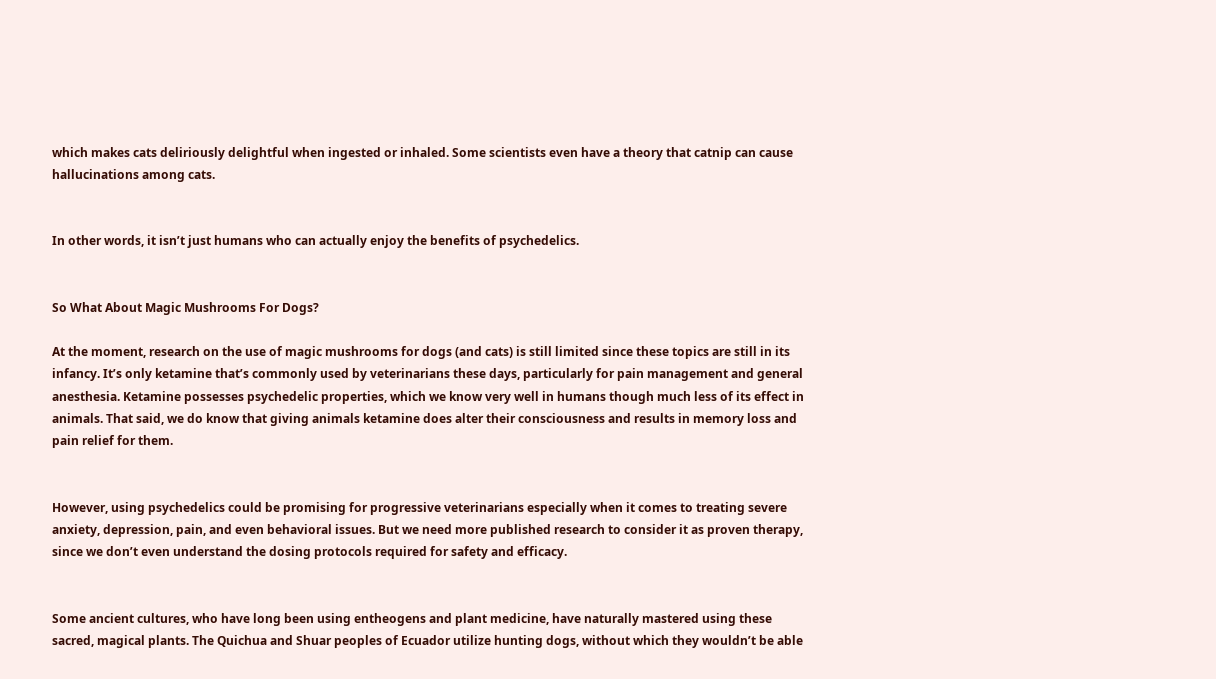which makes cats deliriously delightful when ingested or inhaled. Some scientists even have a theory that catnip can cause hallucinations among cats.


In other words, it isn’t just humans who can actually enjoy the benefits of psychedelics.


So What About Magic Mushrooms For Dogs?

At the moment, research on the use of magic mushrooms for dogs (and cats) is still limited since these topics are still in its infancy. It’s only ketamine that’s commonly used by veterinarians these days, particularly for pain management and general anesthesia. Ketamine possesses psychedelic properties, which we know very well in humans though much less of its effect in animals. That said, we do know that giving animals ketamine does alter their consciousness and results in memory loss and pain relief for them.


However, using psychedelics could be promising for progressive veterinarians especially when it comes to treating severe anxiety, depression, pain, and even behavioral issues. But we need more published research to consider it as proven therapy, since we don’t even understand the dosing protocols required for safety and efficacy.


Some ancient cultures, who have long been using entheogens and plant medicine, have naturally mastered using these sacred, magical plants. The Quichua and Shuar peoples of Ecuador utilize hunting dogs, without which they wouldn’t be able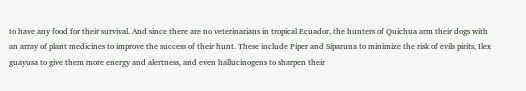to have any food for their survival. And since there are no veterinarians in tropical Ecuador, the hunters of Quichua arm their dogs with an array of plant medicines to improve the success of their hunt. These include Piper and Siparuna to minimize the risk of evils pirits, Ilex guayusa to give them more energy and alertness, and even hallucinogens to sharpen their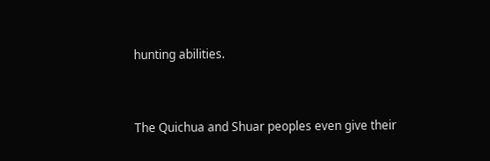hunting abilities.


The Quichua and Shuar peoples even give their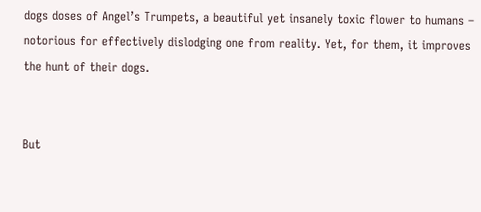dogs doses of Angel’s Trumpets, a beautiful yet insanely toxic flower to humans – notorious for effectively dislodging one from reality. Yet, for them, it improves the hunt of their dogs.


But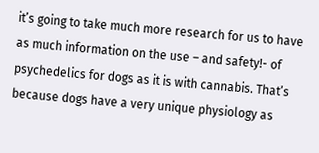it’s going to take much more research for us to have as much information on the use – and safety!- of psychedelics for dogs as it is with cannabis. That’s because dogs have a very unique physiology as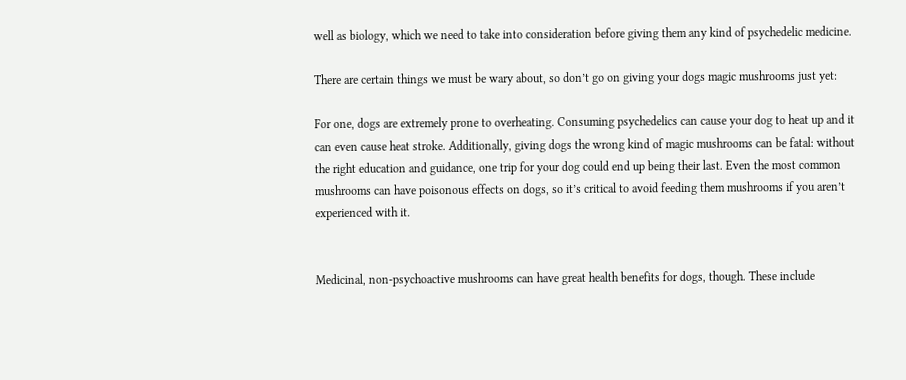well as biology, which we need to take into consideration before giving them any kind of psychedelic medicine.

There are certain things we must be wary about, so don’t go on giving your dogs magic mushrooms just yet:

For one, dogs are extremely prone to overheating. Consuming psychedelics can cause your dog to heat up and it can even cause heat stroke. Additionally, giving dogs the wrong kind of magic mushrooms can be fatal: without the right education and guidance, one trip for your dog could end up being their last. Even the most common mushrooms can have poisonous effects on dogs, so it’s critical to avoid feeding them mushrooms if you aren’t experienced with it.


Medicinal, non-psychoactive mushrooms can have great health benefits for dogs, though. These include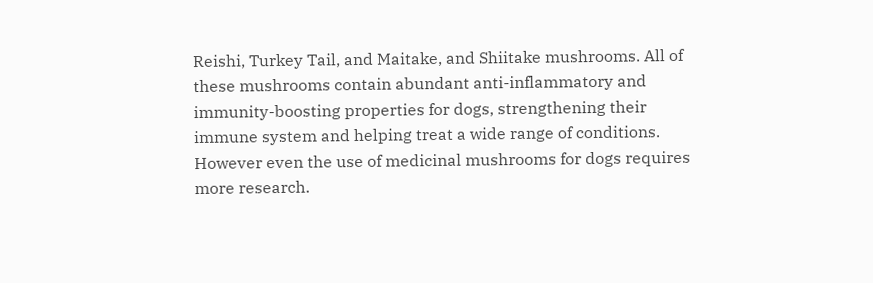Reishi, Turkey Tail, and Maitake, and Shiitake mushrooms. All of these mushrooms contain abundant anti-inflammatory and immunity-boosting properties for dogs, strengthening their immune system and helping treat a wide range of conditions. However even the use of medicinal mushrooms for dogs requires more research.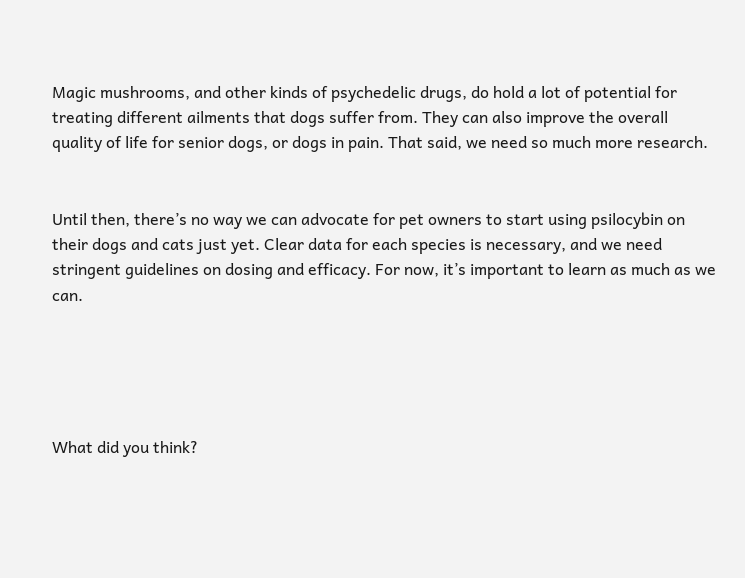Magic mushrooms, and other kinds of psychedelic drugs, do hold a lot of potential for treating different ailments that dogs suffer from. They can also improve the overall quality of life for senior dogs, or dogs in pain. That said, we need so much more research.


Until then, there’s no way we can advocate for pet owners to start using psilocybin on their dogs and cats just yet. Clear data for each species is necessary, and we need stringent guidelines on dosing and efficacy. For now, it’s important to learn as much as we can.





What did you think?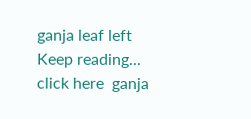ganja leaf left  Keep reading... click here  ganja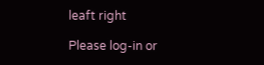leaft right

Please log-in or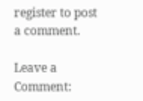register to post a comment.

Leave a Comment: